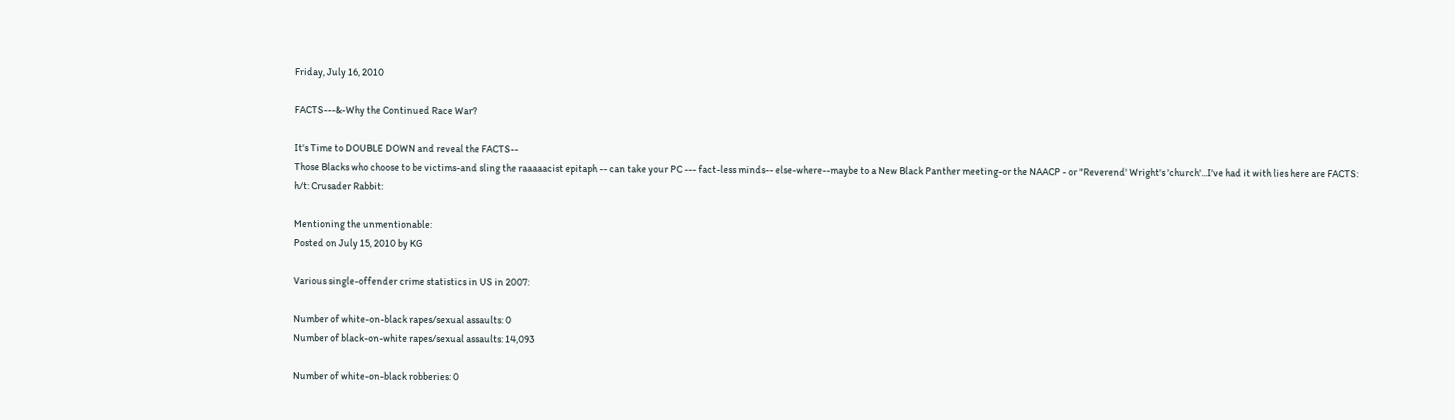Friday, July 16, 2010

FACTS---&-Why the Continued Race War?

It's Time to DOUBLE DOWN and reveal the FACTS--
Those Blacks who choose to be victims-and sling the raaaaacist epitaph -- can take your PC --- fact-less minds-- else-where--maybe to a New Black Panther meeting-or the NAACP - or "Reverend' Wright's 'church'...I've had it with lies here are FACTS:
h/t: Crusader Rabbit:

Mentioning the unmentionable:
Posted on July 15, 2010 by KG

Various single-offender crime statistics in US in 2007:

Number of white-on-black rapes/sexual assaults: 0
Number of black-on-white rapes/sexual assaults: 14,093

Number of white-on-black robberies: 0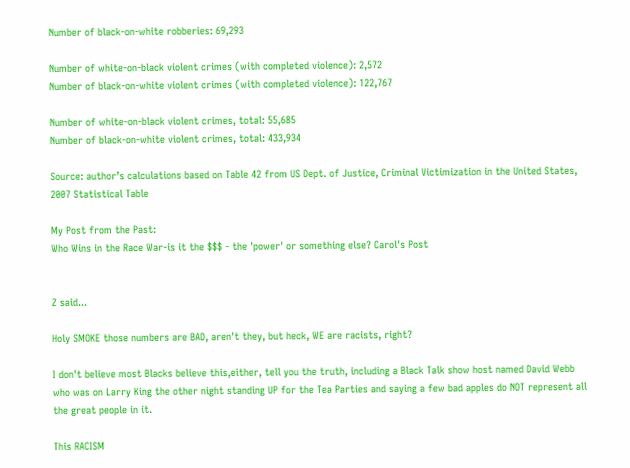Number of black-on-white robberies: 69,293

Number of white-on-black violent crimes (with completed violence): 2,572
Number of black-on-white violent crimes (with completed violence): 122,767

Number of white-on-black violent crimes, total: 55,685
Number of black-on-white violent crimes, total: 433,934

Source: author’s calculations based on Table 42 from US Dept. of Justice, Criminal Victimization in the United States, 2007 Statistical Table

My Post from the Past:
Who Wins in the Race War-is it the $$$ - the 'power' or something else? Carol's Post


Z said...

Holy SMOKE those numbers are BAD, aren't they, but heck, WE are racists, right?

I don't believe most Blacks believe this,either, tell you the truth, including a Black Talk show host named David Webb who was on Larry King the other night standing UP for the Tea Parties and saying a few bad apples do NOT represent all the great people in it.

This RACISM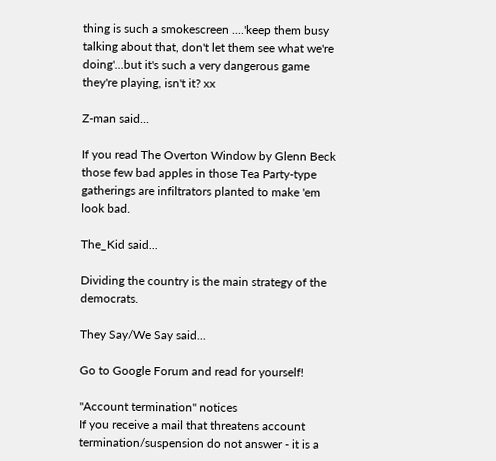thing is such a smokescreen ....'keep them busy talking about that, don't let them see what we're doing'...but it's such a very dangerous game they're playing, isn't it? xx

Z-man said...

If you read The Overton Window by Glenn Beck those few bad apples in those Tea Party-type gatherings are infiltrators planted to make 'em look bad.

The_Kid said...

Dividing the country is the main strategy of the democrats.

They Say/We Say said...

Go to Google Forum and read for yourself!

"Account termination" notices
If you receive a mail that threatens account termination/suspension do not answer - it is a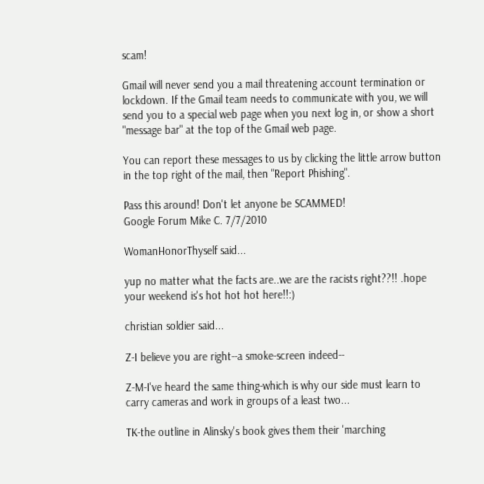scam!

Gmail will never send you a mail threatening account termination or lockdown. If the Gmail team needs to communicate with you, we will send you to a special web page when you next log in, or show a short "message bar" at the top of the Gmail web page.

You can report these messages to us by clicking the little arrow button in the top right of the mail, then "Report Phishing".

Pass this around! Don't let anyone be SCAMMED!
Google Forum Mike C. 7/7/2010

WomanHonorThyself said...

yup no matter what the facts are..we are the racists right??!! .hope your weekend is's hot hot hot here!!:)

christian soldier said...

Z-I believe you are right--a smoke-screen indeed--

Z-M-I've heard the same thing-which is why our side must learn to carry cameras and work in groups of a least two...

TK-the outline in Alinsky's book gives them their 'marching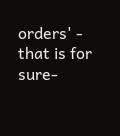orders' - that is for sure-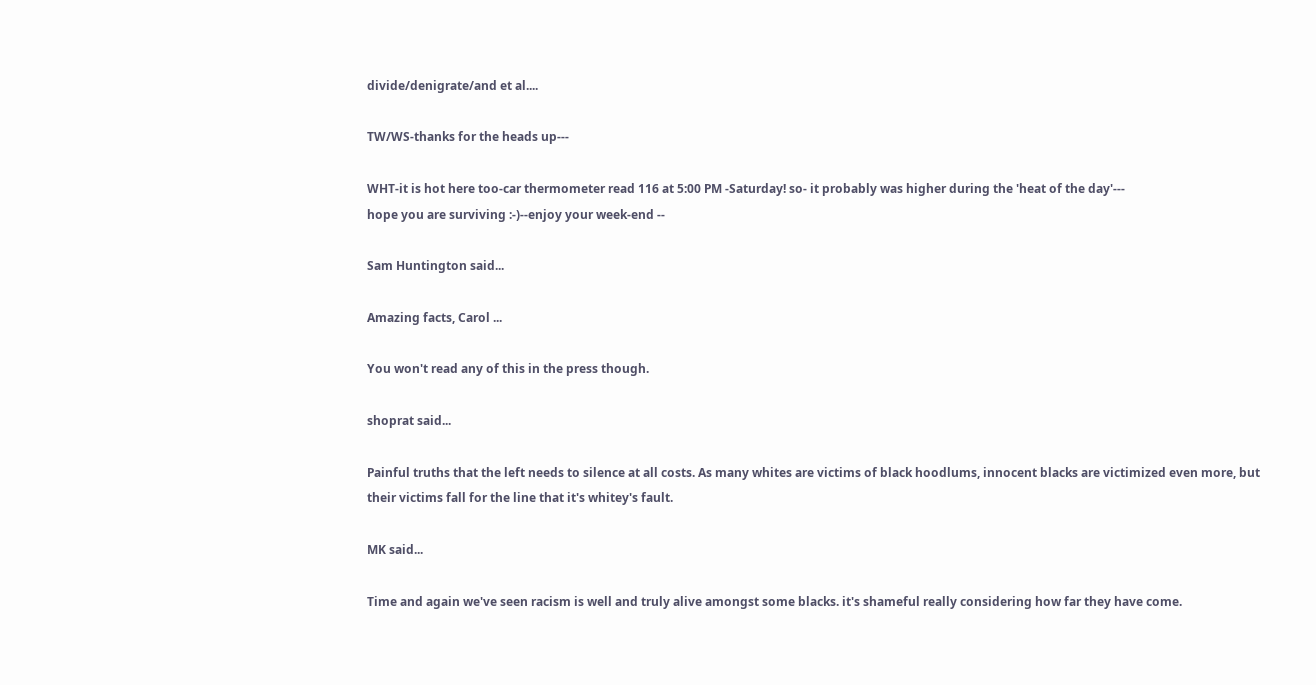divide/denigrate/and et al....

TW/WS-thanks for the heads up---

WHT-it is hot here too-car thermometer read 116 at 5:00 PM -Saturday! so- it probably was higher during the 'heat of the day'---
hope you are surviving :-)--enjoy your week-end --

Sam Huntington said...

Amazing facts, Carol ...

You won't read any of this in the press though.

shoprat said...

Painful truths that the left needs to silence at all costs. As many whites are victims of black hoodlums, innocent blacks are victimized even more, but their victims fall for the line that it's whitey's fault.

MK said...

Time and again we've seen racism is well and truly alive amongst some blacks. it's shameful really considering how far they have come.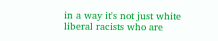in a way it's not just white liberal racists who are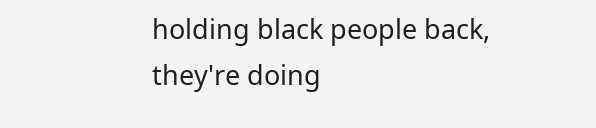holding black people back, they're doing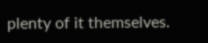plenty of it themselves.